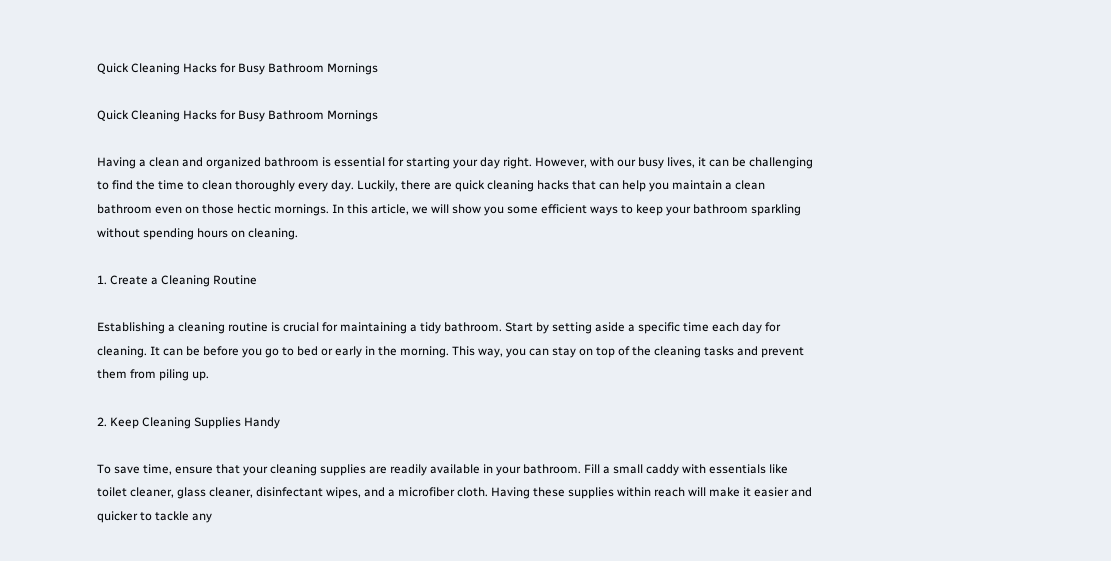Quick Cleaning Hacks for Busy Bathroom Mornings

Quick Cleaning Hacks for Busy Bathroom Mornings

Having a clean and organized bathroom is essential for starting your day right. However, with our busy lives, it can be challenging to find the time to clean thoroughly every day. Luckily, there are quick cleaning hacks that can help you maintain a clean bathroom even on those hectic mornings. In this article, we will show you some efficient ways to keep your bathroom sparkling without spending hours on cleaning.

1. Create a Cleaning Routine

Establishing a cleaning routine is crucial for maintaining a tidy bathroom. Start by setting aside a specific time each day for cleaning. It can be before you go to bed or early in the morning. This way, you can stay on top of the cleaning tasks and prevent them from piling up.

2. Keep Cleaning Supplies Handy

To save time, ensure that your cleaning supplies are readily available in your bathroom. Fill a small caddy with essentials like toilet cleaner, glass cleaner, disinfectant wipes, and a microfiber cloth. Having these supplies within reach will make it easier and quicker to tackle any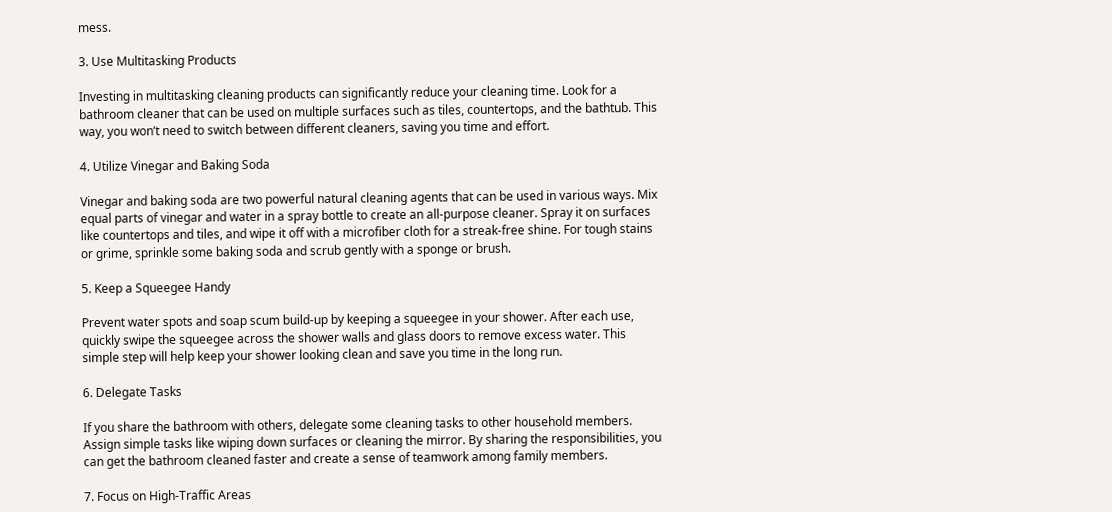mess.

3. Use Multitasking Products

Investing in multitasking cleaning products can significantly reduce your cleaning time. Look for a bathroom cleaner that can be used on multiple surfaces such as tiles, countertops, and the bathtub. This way, you won’t need to switch between different cleaners, saving you time and effort.

4. Utilize Vinegar and Baking Soda

Vinegar and baking soda are two powerful natural cleaning agents that can be used in various ways. Mix equal parts of vinegar and water in a spray bottle to create an all-purpose cleaner. Spray it on surfaces like countertops and tiles, and wipe it off with a microfiber cloth for a streak-free shine. For tough stains or grime, sprinkle some baking soda and scrub gently with a sponge or brush.

5. Keep a Squeegee Handy

Prevent water spots and soap scum build-up by keeping a squeegee in your shower. After each use, quickly swipe the squeegee across the shower walls and glass doors to remove excess water. This simple step will help keep your shower looking clean and save you time in the long run.

6. Delegate Tasks

If you share the bathroom with others, delegate some cleaning tasks to other household members. Assign simple tasks like wiping down surfaces or cleaning the mirror. By sharing the responsibilities, you can get the bathroom cleaned faster and create a sense of teamwork among family members.

7. Focus on High-Traffic Areas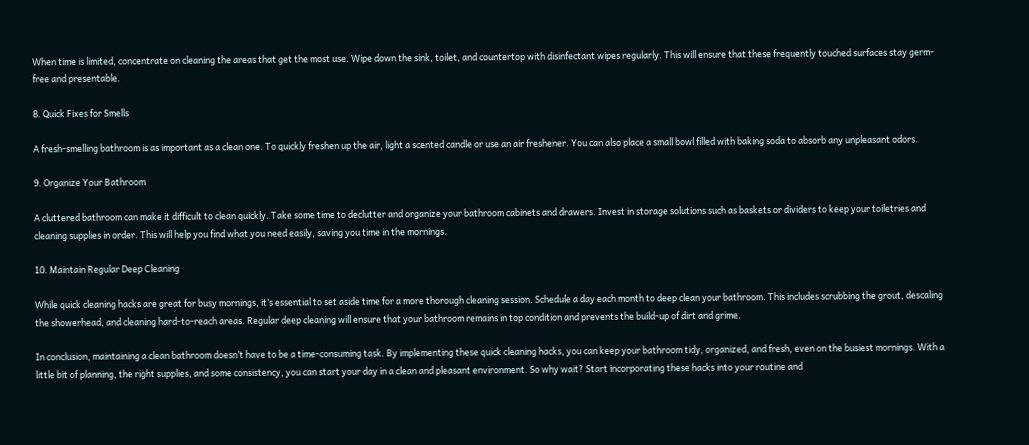When time is limited, concentrate on cleaning the areas that get the most use. Wipe down the sink, toilet, and countertop with disinfectant wipes regularly. This will ensure that these frequently touched surfaces stay germ-free and presentable.

8. Quick Fixes for Smells

A fresh-smelling bathroom is as important as a clean one. To quickly freshen up the air, light a scented candle or use an air freshener. You can also place a small bowl filled with baking soda to absorb any unpleasant odors.

9. Organize Your Bathroom

A cluttered bathroom can make it difficult to clean quickly. Take some time to declutter and organize your bathroom cabinets and drawers. Invest in storage solutions such as baskets or dividers to keep your toiletries and cleaning supplies in order. This will help you find what you need easily, saving you time in the mornings.

10. Maintain Regular Deep Cleaning

While quick cleaning hacks are great for busy mornings, it’s essential to set aside time for a more thorough cleaning session. Schedule a day each month to deep clean your bathroom. This includes scrubbing the grout, descaling the showerhead, and cleaning hard-to-reach areas. Regular deep cleaning will ensure that your bathroom remains in top condition and prevents the build-up of dirt and grime.

In conclusion, maintaining a clean bathroom doesn’t have to be a time-consuming task. By implementing these quick cleaning hacks, you can keep your bathroom tidy, organized, and fresh, even on the busiest mornings. With a little bit of planning, the right supplies, and some consistency, you can start your day in a clean and pleasant environment. So why wait? Start incorporating these hacks into your routine and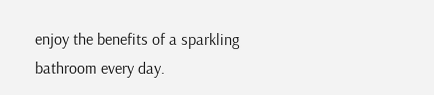enjoy the benefits of a sparkling bathroom every day.